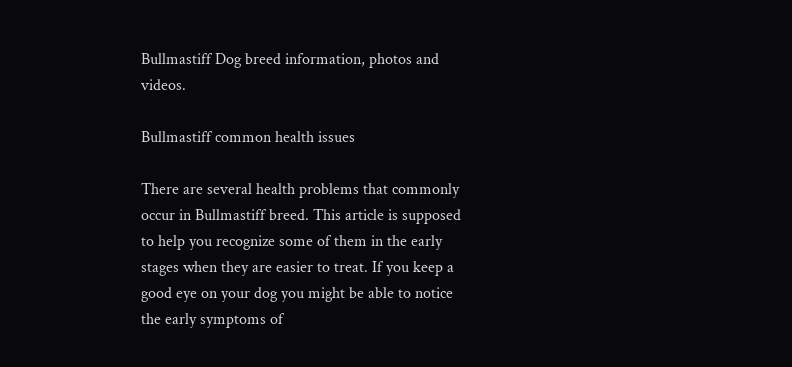Bullmastiff Dog breed information, photos and videos.

Bullmastiff common health issues

There are several health problems that commonly occur in Bullmastiff breed. This article is supposed to help you recognize some of them in the early stages when they are easier to treat. If you keep a good eye on your dog you might be able to notice the early symptoms of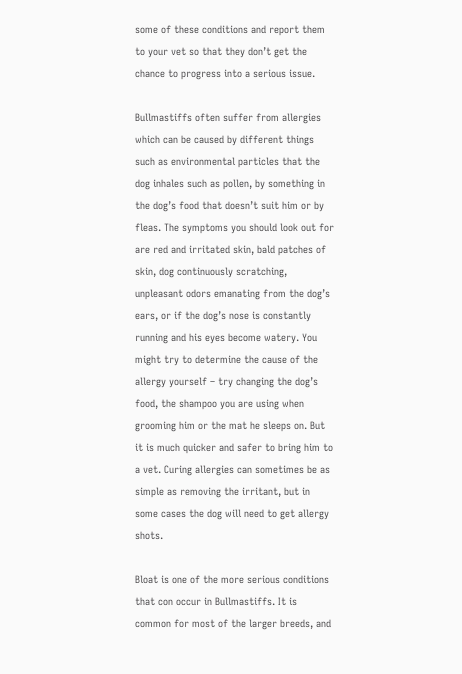some of these conditions and report them to your vet so that they don’t get the chance to progress into a serious issue.

Bullmastiffs often suffer from allergies which can be caused by different things such as environmental particles that the dog inhales such as pollen, by something in the dog’s food that doesn’t suit him or by fleas. The symptoms you should look out for are red and irritated skin, bald patches of skin, dog continuously scratching, unpleasant odors emanating from the dog’s ears, or if the dog’s nose is constantly running and his eyes become watery. You might try to determine the cause of the allergy yourself – try changing the dog’s food, the shampoo you are using when grooming him or the mat he sleeps on. But it is much quicker and safer to bring him to a vet. Curing allergies can sometimes be as simple as removing the irritant, but in some cases the dog will need to get allergy shots.

Bloat is one of the more serious conditions that con occur in Bullmastiffs. It is common for most of the larger breeds, and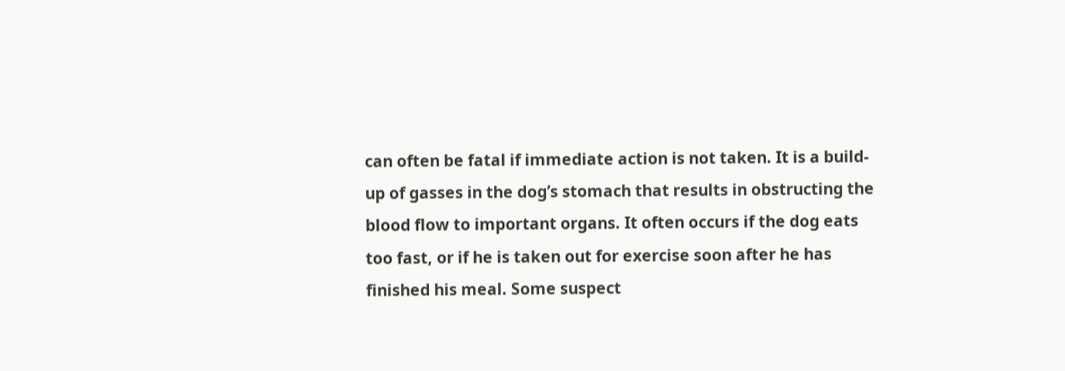can often be fatal if immediate action is not taken. It is a build-up of gasses in the dog’s stomach that results in obstructing the blood flow to important organs. It often occurs if the dog eats too fast, or if he is taken out for exercise soon after he has finished his meal. Some suspect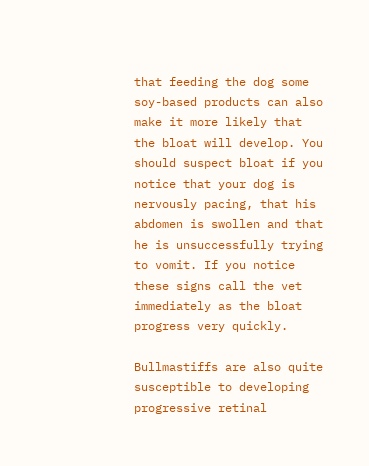that feeding the dog some soy-based products can also make it more likely that the bloat will develop. You should suspect bloat if you notice that your dog is nervously pacing, that his abdomen is swollen and that he is unsuccessfully trying to vomit. If you notice these signs call the vet immediately as the bloat progress very quickly.

Bullmastiffs are also quite susceptible to developing progressive retinal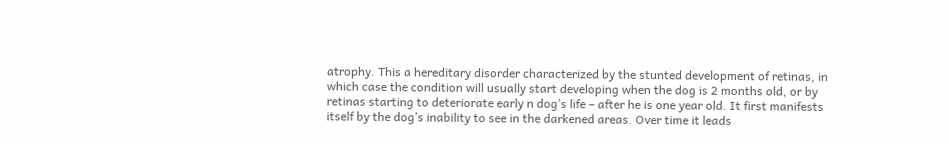atrophy. This a hereditary disorder characterized by the stunted development of retinas, in which case the condition will usually start developing when the dog is 2 months old, or by retinas starting to deteriorate early n dog’s life – after he is one year old. It first manifests itself by the dog’s inability to see in the darkened areas. Over time it leads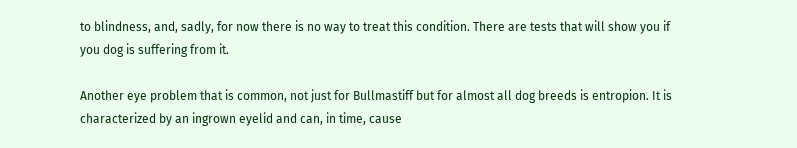to blindness, and, sadly, for now there is no way to treat this condition. There are tests that will show you if you dog is suffering from it.

Another eye problem that is common, not just for Bullmastiff but for almost all dog breeds is entropion. It is characterized by an ingrown eyelid and can, in time, cause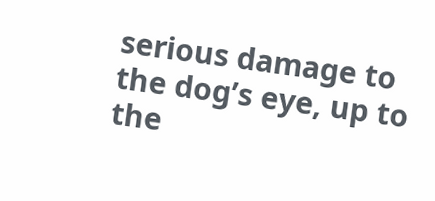serious damage to the dog’s eye, up to the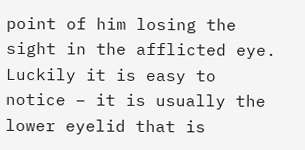point of him losing the sight in the afflicted eye. Luckily it is easy to notice – it is usually the lower eyelid that is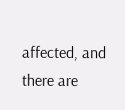affected, and there are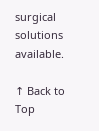surgical solutions available.

↑ Back to Top